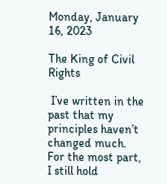Monday, January 16, 2023

The King of Civil Rights

 I’ve written in the past that my principles haven’t changed much. For the most part, I still hold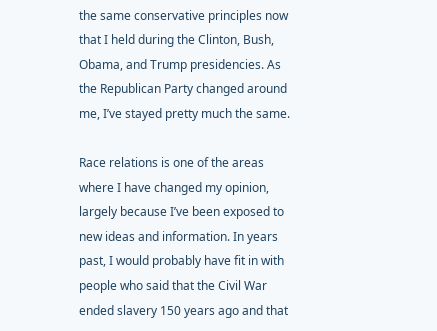the same conservative principles now that I held during the Clinton, Bush, Obama, and Trump presidencies. As the Republican Party changed around me, I’ve stayed pretty much the same.

Race relations is one of the areas where I have changed my opinion, largely because I’ve been exposed to new ideas and information. In years past, I would probably have fit in with people who said that the Civil War ended slavery 150 years ago and that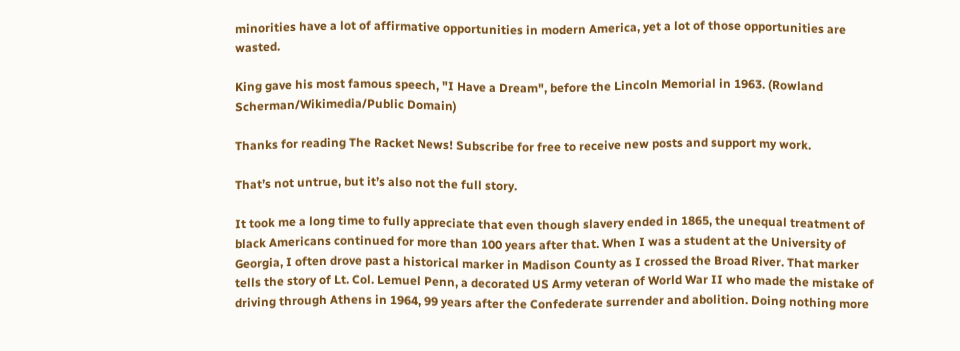minorities have a lot of affirmative opportunities in modern America, yet a lot of those opportunities are wasted.

King gave his most famous speech, "I Have a Dream", before the Lincoln Memorial in 1963. (Rowland Scherman/Wikimedia/Public Domain)

Thanks for reading The Racket News! Subscribe for free to receive new posts and support my work.

That’s not untrue, but it’s also not the full story.

It took me a long time to fully appreciate that even though slavery ended in 1865, the unequal treatment of black Americans continued for more than 100 years after that. When I was a student at the University of Georgia, I often drove past a historical marker in Madison County as I crossed the Broad River. That marker tells the story of Lt. Col. Lemuel Penn, a decorated US Army veteran of World War II who made the mistake of driving through Athens in 1964, 99 years after the Confederate surrender and abolition. Doing nothing more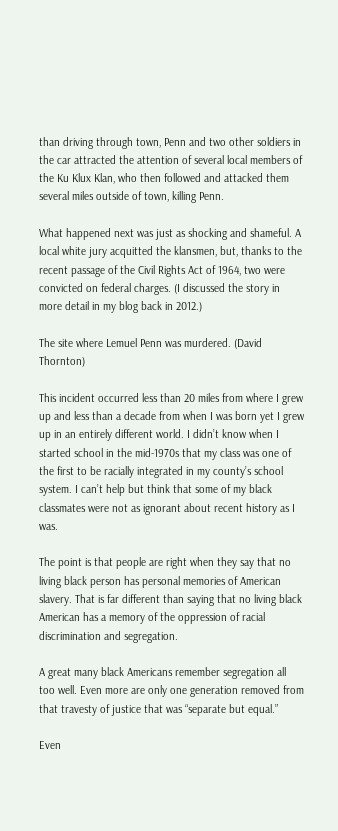than driving through town, Penn and two other soldiers in the car attracted the attention of several local members of the Ku Klux Klan, who then followed and attacked them several miles outside of town, killing Penn.

What happened next was just as shocking and shameful. A local white jury acquitted the klansmen, but, thanks to the recent passage of the Civil Rights Act of 1964, two were convicted on federal charges. (I discussed the story in more detail in my blog back in 2012.)

The site where Lemuel Penn was murdered. (David Thornton)

This incident occurred less than 20 miles from where I grew up and less than a decade from when I was born yet I grew up in an entirely different world. I didn’t know when I started school in the mid-1970s that my class was one of the first to be racially integrated in my county’s school system. I can’t help but think that some of my black classmates were not as ignorant about recent history as I was.

The point is that people are right when they say that no living black person has personal memories of American slavery. That is far different than saying that no living black American has a memory of the oppression of racial discrimination and segregation.

A great many black Americans remember segregation all too well. Even more are only one generation removed from that travesty of justice that was “separate but equal.”

Even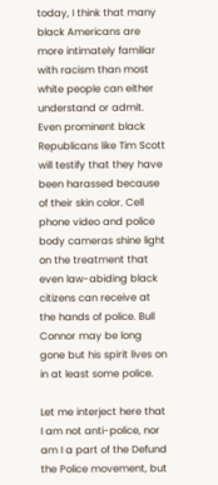today, I think that many black Americans are more intimately familiar with racism than most white people can either understand or admit. Even prominent black Republicans like Tim Scott will testify that they have been harassed because of their skin color. Cell phone video and police body cameras shine light on the treatment that even law-abiding black citizens can receive at the hands of police. Bull Connor may be long gone but his spirit lives on in at least some police.

Let me interject here that I am not anti-police, nor am I a part of the Defund the Police movement, but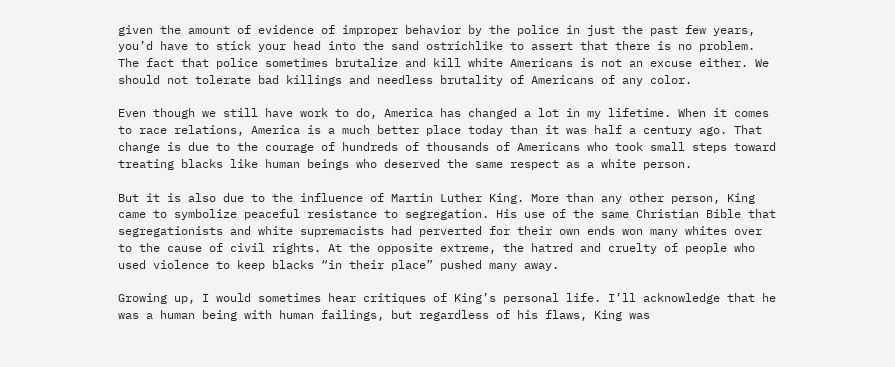given the amount of evidence of improper behavior by the police in just the past few years, you’d have to stick your head into the sand ostrichlike to assert that there is no problem. The fact that police sometimes brutalize and kill white Americans is not an excuse either. We should not tolerate bad killings and needless brutality of Americans of any color.

Even though we still have work to do, America has changed a lot in my lifetime. When it comes to race relations, America is a much better place today than it was half a century ago. That change is due to the courage of hundreds of thousands of Americans who took small steps toward treating blacks like human beings who deserved the same respect as a white person.

But it is also due to the influence of Martin Luther King. More than any other person, King came to symbolize peaceful resistance to segregation. His use of the same Christian Bible that segregationists and white supremacists had perverted for their own ends won many whites over to the cause of civil rights. At the opposite extreme, the hatred and cruelty of people who used violence to keep blacks “in their place” pushed many away.

Growing up, I would sometimes hear critiques of King’s personal life. I’ll acknowledge that he was a human being with human failings, but regardless of his flaws, King was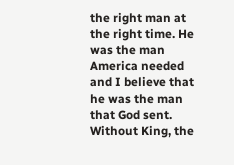the right man at the right time. He was the man America needed and I believe that he was the man that God sent. Without King, the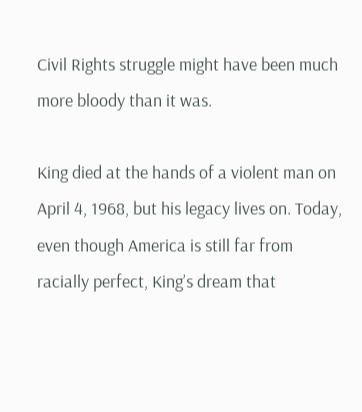Civil Rights struggle might have been much more bloody than it was.

King died at the hands of a violent man on April 4, 1968, but his legacy lives on. Today, even though America is still far from racially perfect, King’s dream that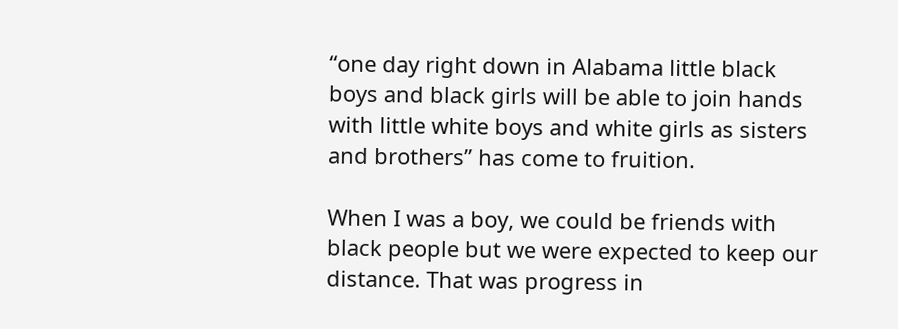“one day right down in Alabama little black boys and black girls will be able to join hands with little white boys and white girls as sisters and brothers” has come to fruition.

When I was a boy, we could be friends with black people but we were expected to keep our distance. That was progress in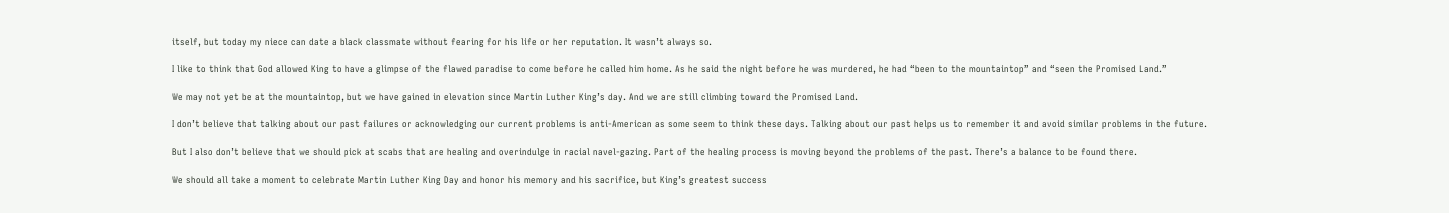itself, but today my niece can date a black classmate without fearing for his life or her reputation. It wasn’t always so.

I like to think that God allowed King to have a glimpse of the flawed paradise to come before he called him home. As he said the night before he was murdered, he had “been to the mountaintop” and “seen the Promised Land.”

We may not yet be at the mountaintop, but we have gained in elevation since Martin Luther King’s day. And we are still climbing toward the Promised Land.

I don’t believe that talking about our past failures or acknowledging our current problems is anti-American as some seem to think these days. Talking about our past helps us to remember it and avoid similar problems in the future.

But I also don’t believe that we should pick at scabs that are healing and overindulge in racial navel-gazing. Part of the healing process is moving beyond the problems of the past. There’s a balance to be found there.

We should all take a moment to celebrate Martin Luther King Day and honor his memory and his sacrifice, but King’s greatest success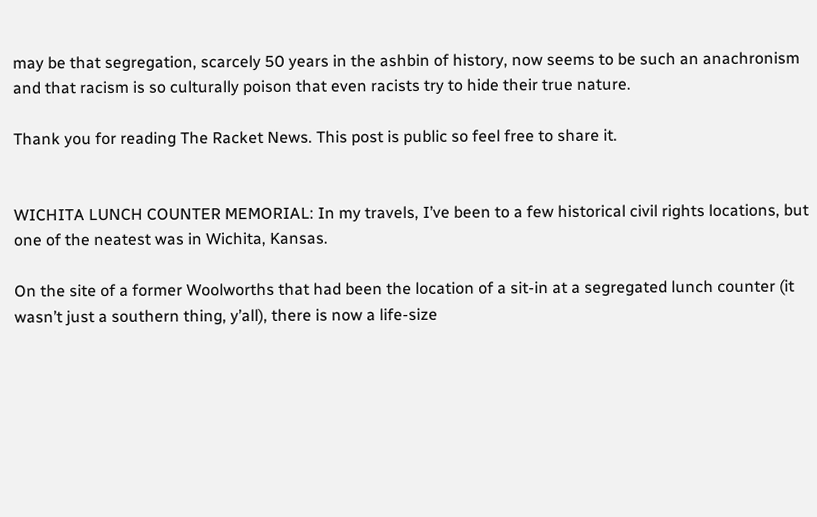may be that segregation, scarcely 50 years in the ashbin of history, now seems to be such an anachronism and that racism is so culturally poison that even racists try to hide their true nature.

Thank you for reading The Racket News. This post is public so feel free to share it.


WICHITA LUNCH COUNTER MEMORIAL: In my travels, I’ve been to a few historical civil rights locations, but one of the neatest was in Wichita, Kansas.

On the site of a former Woolworths that had been the location of a sit-in at a segregated lunch counter (it wasn’t just a southern thing, y’all), there is now a life-size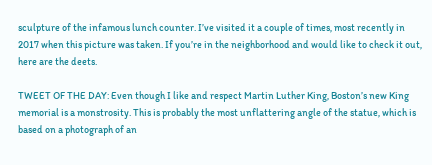sculpture of the infamous lunch counter. I’ve visited it a couple of times, most recently in 2017 when this picture was taken. If you’re in the neighborhood and would like to check it out, here are the deets.

TWEET OF THE DAY: Even though I like and respect Martin Luther King, Boston’s new King memorial is a monstrosity. This is probably the most unflattering angle of the statue, which is based on a photograph of an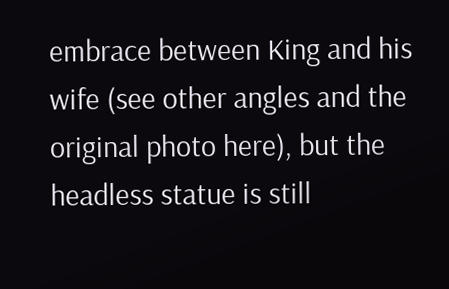embrace between King and his wife (see other angles and the original photo here), but the headless statue is still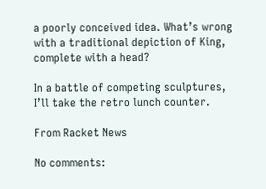a poorly conceived idea. What’s wrong with a traditional depiction of King, complete with a head?

In a battle of competing sculptures, I’ll take the retro lunch counter.

From Racket News

No comments: